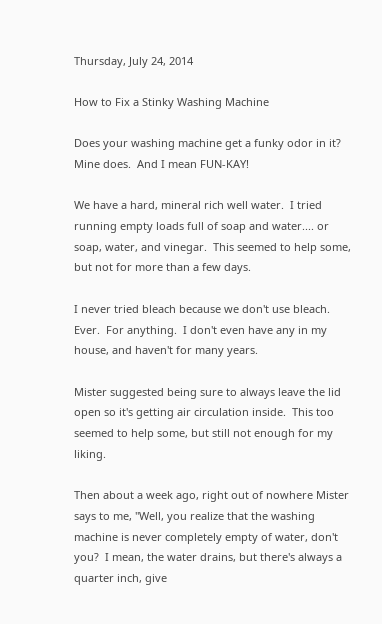Thursday, July 24, 2014

How to Fix a Stinky Washing Machine

Does your washing machine get a funky odor in it?  Mine does.  And I mean FUN-KAY!

We have a hard, mineral rich well water.  I tried running empty loads full of soap and water.... or soap, water, and vinegar.  This seemed to help some, but not for more than a few days.

I never tried bleach because we don't use bleach.  Ever.  For anything.  I don't even have any in my house, and haven't for many years.

Mister suggested being sure to always leave the lid open so it's getting air circulation inside.  This too seemed to help some, but still not enough for my liking.

Then about a week ago, right out of nowhere Mister says to me, "Well, you realize that the washing machine is never completely empty of water, don't you?  I mean, the water drains, but there's always a quarter inch, give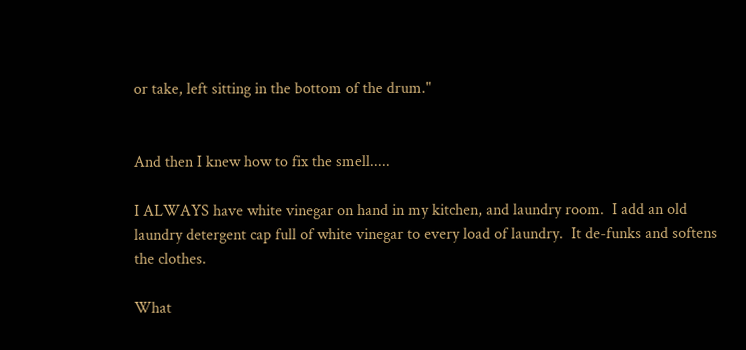or take, left sitting in the bottom of the drum."


And then I knew how to fix the smell.....

I ALWAYS have white vinegar on hand in my kitchen, and laundry room.  I add an old laundry detergent cap full of white vinegar to every load of laundry.  It de-funks and softens the clothes.

What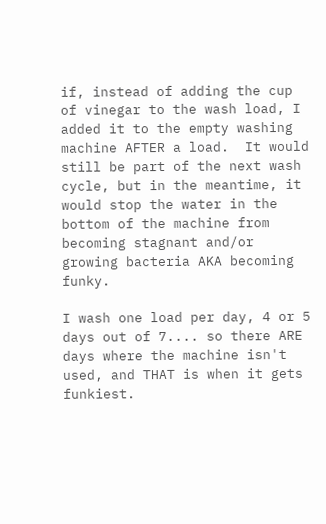if, instead of adding the cup of vinegar to the wash load, I added it to the empty washing machine AFTER a load.  It would still be part of the next wash cycle, but in the meantime, it would stop the water in the bottom of the machine from becoming stagnant and/or growing bacteria AKA becoming funky.

I wash one load per day, 4 or 5 days out of 7.... so there ARE days where the machine isn't used, and THAT is when it gets funkiest.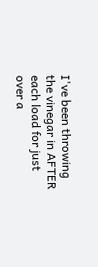I've been throwing the vinegar in AFTER each load for just over a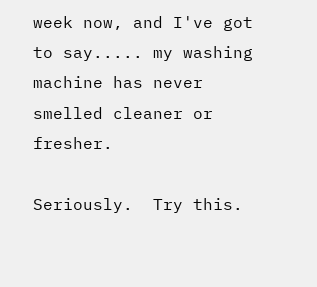week now, and I've got to say..... my washing machine has never smelled cleaner or fresher.

Seriously.  Try this.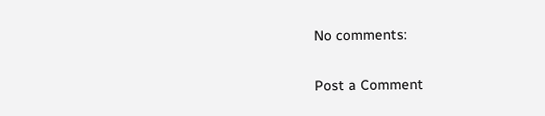No comments:

Post a Comment